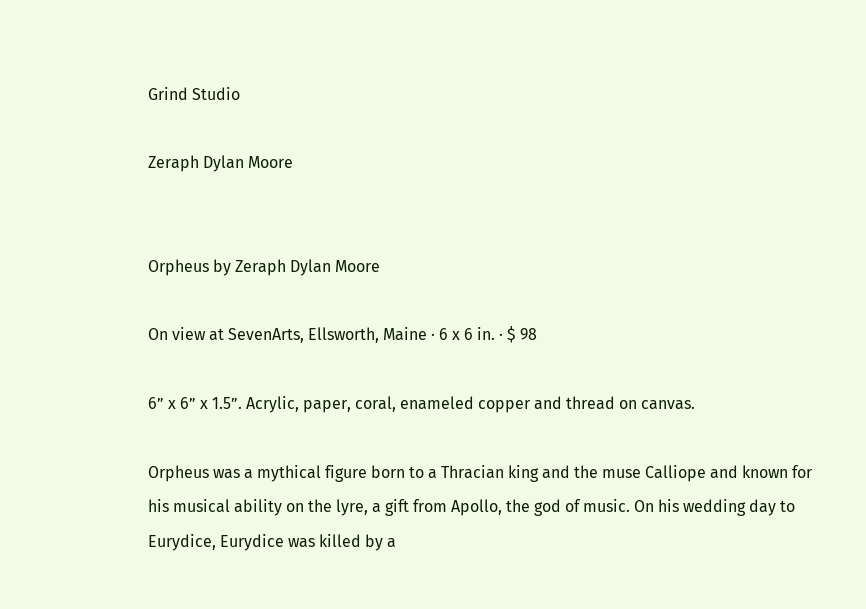Grind Studio

Zeraph Dylan Moore


Orpheus by Zeraph Dylan Moore

On view at SevenArts, Ellsworth, Maine · 6 x 6 in. · $ 98

6” x 6” x 1.5”. Acrylic, paper, coral, enameled copper and thread on canvas.

Orpheus was a mythical figure born to a Thracian king and the muse Calliope and known for his musical ability on the lyre, a gift from Apollo, the god of music. On his wedding day to Eurydice, Eurydice was killed by a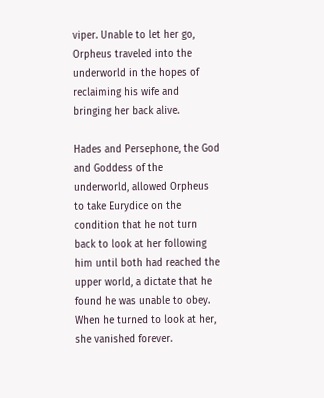viper. Unable to let her go, Orpheus traveled into the underworld in the hopes of reclaiming his wife and bringing her back alive.

Hades and Persephone, the God and Goddess of the underworld, allowed Orpheus to take Eurydice on the condition that he not turn back to look at her following him until both had reached the upper world, a dictate that he found he was unable to obey. When he turned to look at her, she vanished forever.